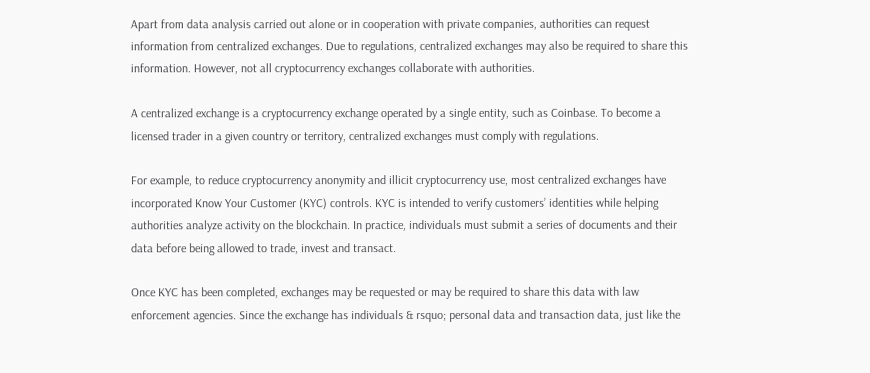Apart from data analysis carried out alone or in cooperation with private companies, authorities can request information from centralized exchanges. Due to regulations, centralized exchanges may also be required to share this information. However, not all cryptocurrency exchanges collaborate with authorities.

A centralized exchange is a cryptocurrency exchange operated by a single entity, such as Coinbase. To become a licensed trader in a given country or territory, centralized exchanges must comply with regulations.

For example, to reduce cryptocurrency anonymity and illicit cryptocurrency use, most centralized exchanges have incorporated Know Your Customer (KYC) controls. KYC is intended to verify customers’ identities while helping authorities analyze activity on the blockchain. In practice, individuals must submit a series of documents and their data before being allowed to trade, invest and transact.

Once KYC has been completed, exchanges may be requested or may be required to share this data with law enforcement agencies. Since the exchange has individuals & rsquo; personal data and transaction data, just like the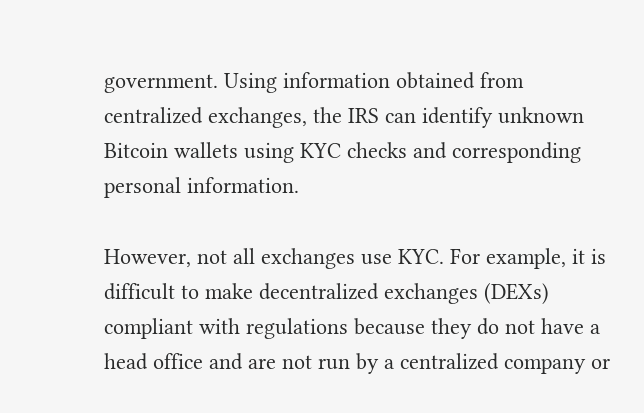government. Using information obtained from centralized exchanges, the IRS can identify unknown Bitcoin wallets using KYC checks and corresponding personal information.

However, not all exchanges use KYC. For example, it is difficult to make decentralized exchanges (DEXs) compliant with regulations because they do not have a head office and are not run by a centralized company or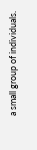a small group of individuals.